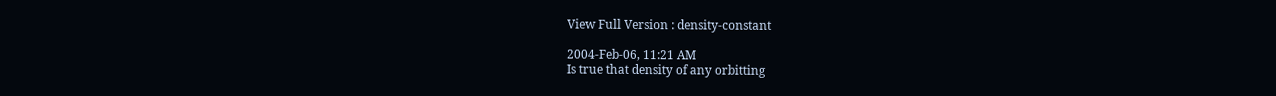View Full Version : density-constant

2004-Feb-06, 11:21 AM
Is true that density of any orbitting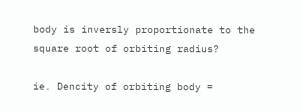body is inversly proportionate to the square root of orbiting radius?

ie. Dencity of orbiting body =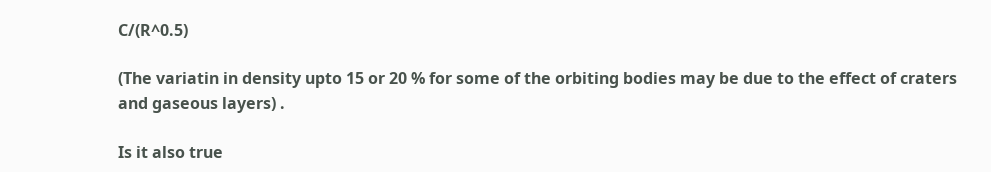C/(R^0.5)

(The variatin in density upto 15 or 20 % for some of the orbiting bodies may be due to the effect of craters and gaseous layers) .

Is it also true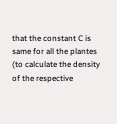that the constant C is same for all the plantes (to calculate the density of the respective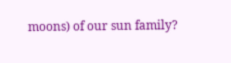moons) of our sun family?